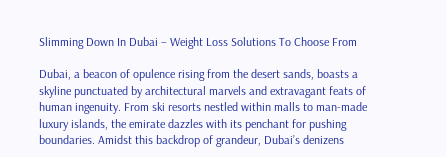Slimming Down In Dubai – Weight Loss Solutions To Choose From

Dubai, a beacon of opulence rising from the desert sands, boasts a skyline punctuated by architectural marvels and extravagant feats of human ingenuity. From ski resorts nestled within malls to man-made luxury islands, the emirate dazzles with its penchant for pushing boundaries. Amidst this backdrop of grandeur, Dubai’s denizens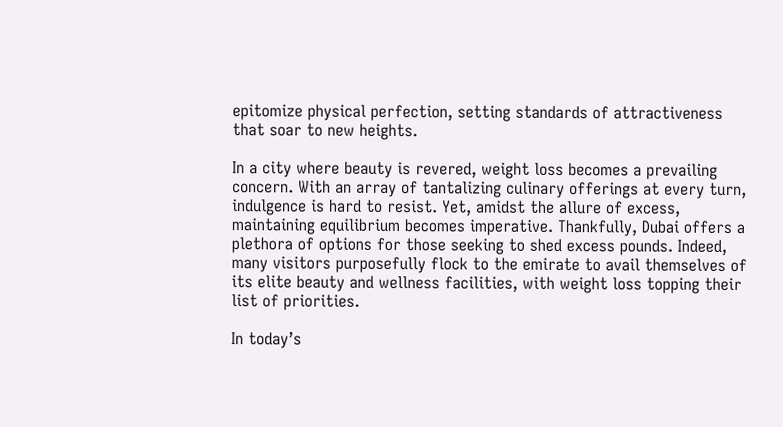epitomize physical perfection, setting standards of attractiveness that soar to new heights.

In a city where beauty is revered, weight loss becomes a prevailing concern. With an array of tantalizing culinary offerings at every turn, indulgence is hard to resist. Yet, amidst the allure of excess, maintaining equilibrium becomes imperative. Thankfully, Dubai offers a plethora of options for those seeking to shed excess pounds. Indeed, many visitors purposefully flock to the emirate to avail themselves of its elite beauty and wellness facilities, with weight loss topping their list of priorities.

In today’s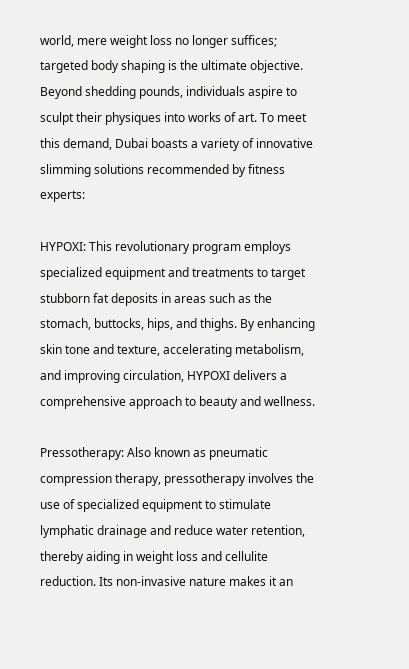world, mere weight loss no longer suffices; targeted body shaping is the ultimate objective. Beyond shedding pounds, individuals aspire to sculpt their physiques into works of art. To meet this demand, Dubai boasts a variety of innovative slimming solutions recommended by fitness experts:

HYPOXI: This revolutionary program employs specialized equipment and treatments to target stubborn fat deposits in areas such as the stomach, buttocks, hips, and thighs. By enhancing skin tone and texture, accelerating metabolism, and improving circulation, HYPOXI delivers a comprehensive approach to beauty and wellness.

Pressotherapy: Also known as pneumatic compression therapy, pressotherapy involves the use of specialized equipment to stimulate lymphatic drainage and reduce water retention, thereby aiding in weight loss and cellulite reduction. Its non-invasive nature makes it an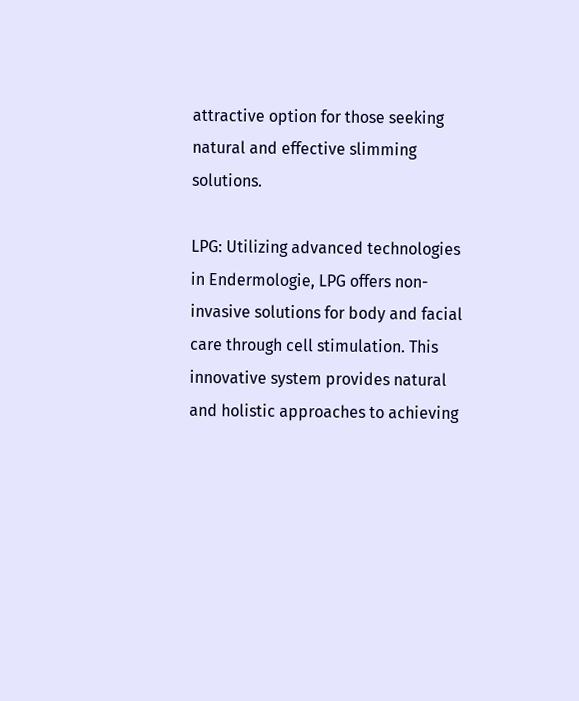attractive option for those seeking natural and effective slimming solutions.

LPG: Utilizing advanced technologies in Endermologie, LPG offers non-invasive solutions for body and facial care through cell stimulation. This innovative system provides natural and holistic approaches to achieving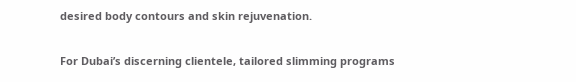desired body contours and skin rejuvenation.

For Dubai’s discerning clientele, tailored slimming programs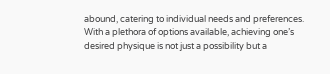abound, catering to individual needs and preferences. With a plethora of options available, achieving one’s desired physique is not just a possibility but a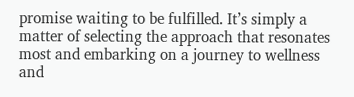promise waiting to be fulfilled. It’s simply a matter of selecting the approach that resonates most and embarking on a journey to wellness and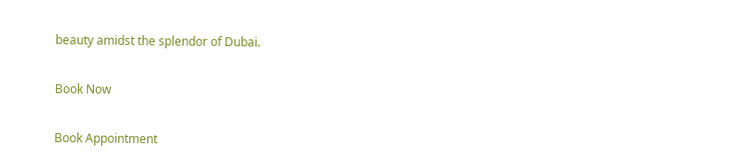beauty amidst the splendor of Dubai.

Book Now

Book Appointment